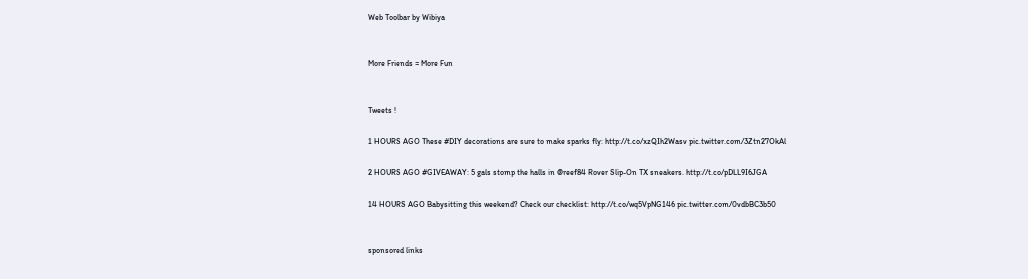Web Toolbar by Wibiya


More Friends = More Fun


Tweets !

1 HOURS AGO These #DIY decorations are sure to make sparks fly: http://t.co/xzQIh2Wasv pic.twitter.com/3Ztn27OkAl

2 HOURS AGO #GIVEAWAY: 5 gals stomp the halls in @reef84 Rover Slip-On TX sneakers. http://t.co/pDLL9I6JGA

14 HOURS AGO Babysitting this weekend? Check our checklist: http://t.co/wq5VpNG146 pic.twitter.com/0vdbBC3b50


sponsored links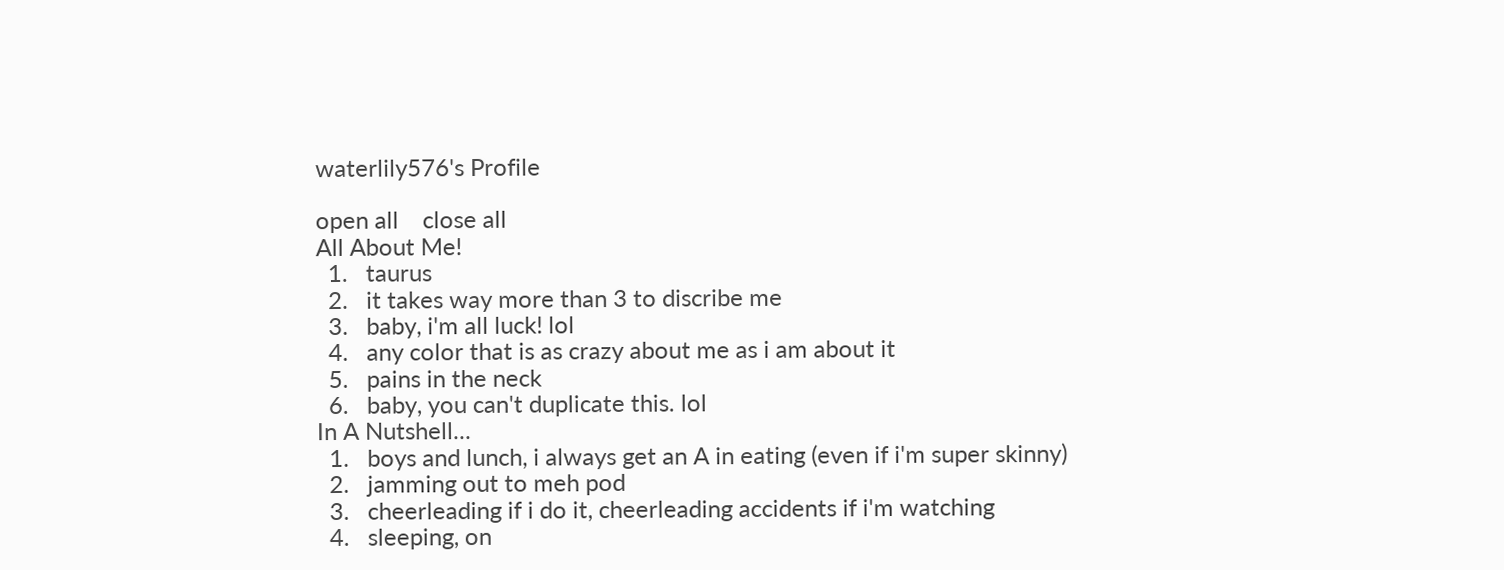waterlily576's Profile

open all    close all
All About Me!
  1.   taurus
  2.   it takes way more than 3 to discribe me
  3.   baby, i'm all luck! lol
  4.   any color that is as crazy about me as i am about it
  5.   pains in the neck
  6.   baby, you can't duplicate this. lol
In A Nutshell...
  1.   boys and lunch, i always get an A in eating (even if i'm super skinny)
  2.   jamming out to meh pod
  3.   cheerleading if i do it, cheerleading accidents if i'm watching
  4.   sleeping, on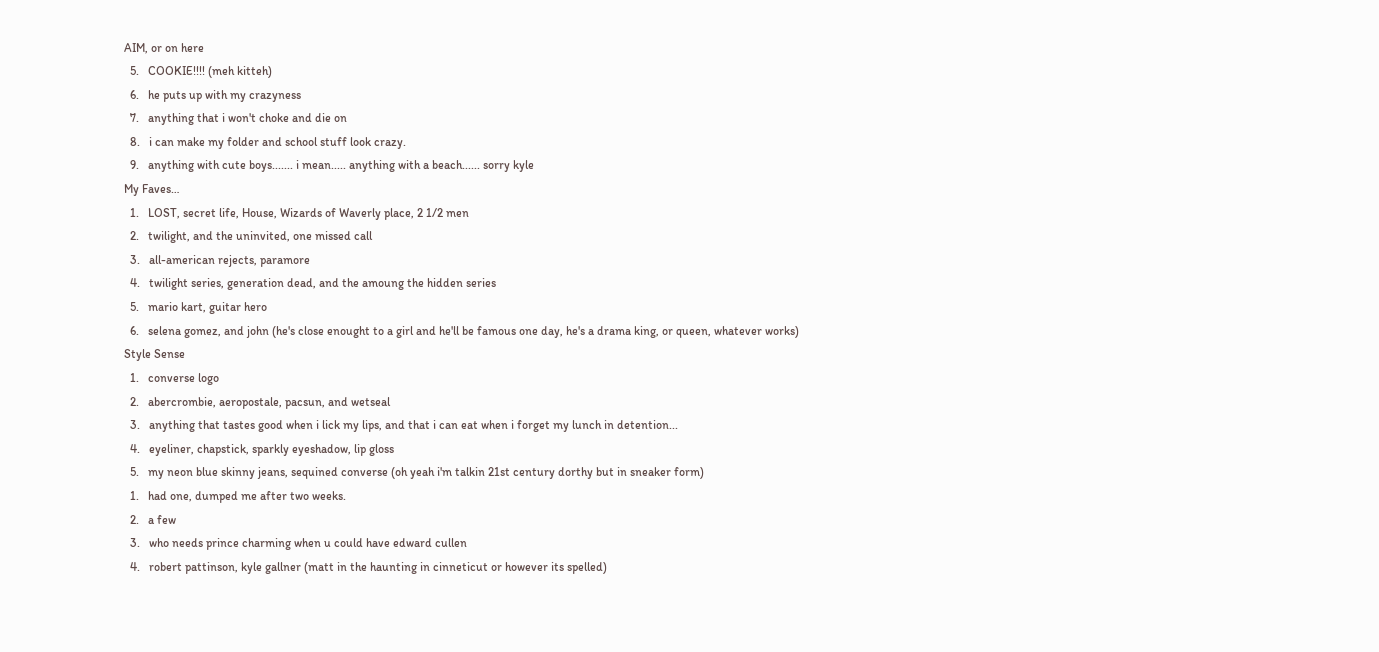AIM, or on here
  5.   COOKIE!!!! (meh kitteh)
  6.   he puts up with my crazyness
  7.   anything that i won't choke and die on
  8.   i can make my folder and school stuff look crazy.
  9.   anything with cute boys....... i mean..... anything with a beach...... sorry kyle
My Faves…
  1.   LOST, secret life, House, Wizards of Waverly place, 2 1/2 men
  2.   twilight, and the uninvited, one missed call
  3.   all-american rejects, paramore
  4.   twilight series, generation dead, and the amoung the hidden series
  5.   mario kart, guitar hero
  6.   selena gomez, and john (he's close enought to a girl and he'll be famous one day, he's a drama king, or queen, whatever works)
Style Sense
  1.   converse logo
  2.   abercrombie, aeropostale, pacsun, and wetseal
  3.   anything that tastes good when i lick my lips, and that i can eat when i forget my lunch in detention...
  4.   eyeliner, chapstick, sparkly eyeshadow, lip gloss
  5.   my neon blue skinny jeans, sequined converse (oh yeah i'm talkin 21st century dorthy but in sneaker form)
  1.   had one, dumped me after two weeks.
  2.   a few
  3.   who needs prince charming when u could have edward cullen
  4.   robert pattinson, kyle gallner (matt in the haunting in cinneticut or however its spelled)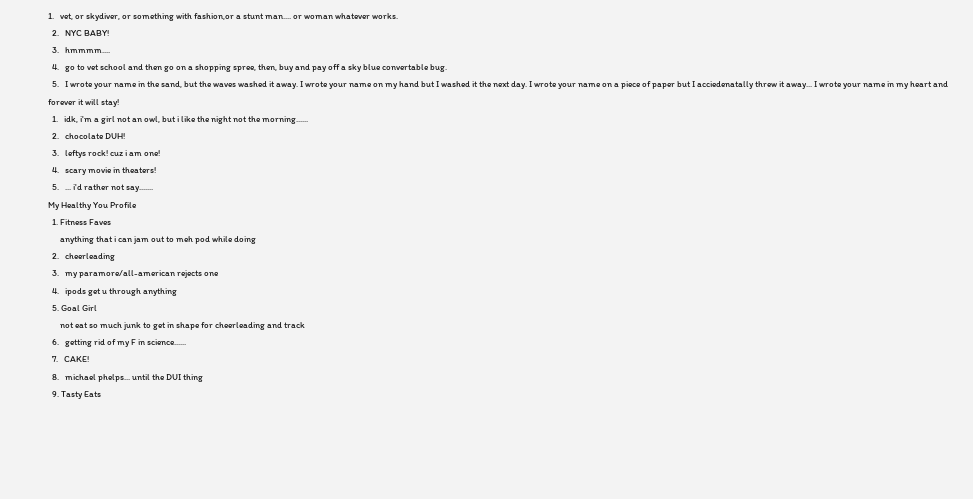1.   vet, or skydiver, or something with fashion,or a stunt man.... or woman whatever works.
  2.   NYC BABY!
  3.   hmmmm....
  4.   go to vet school and then go on a shopping spree, then, buy and pay off a sky blue convertable bug.
  5.   I wrote your name in the sand, but the waves washed it away. I wrote your name on my hand but I washed it the next day. I wrote your name on a piece of paper but I acciedenatally threw it away... I wrote your name in my heart and forever it will stay!
  1.   idk, i'm a girl not an owl, but i like the night not the morning......
  2.   chocolate DUH!
  3.   leftys rock! cuz i am one!
  4.   scary movie in theaters!
  5.   ... i'd rather not say.......
My Healthy You Profile
  1. Fitness Faves
      anything that i can jam out to meh pod while doing
  2.   cheerleading
  3.   my paramore/all-american rejects one
  4.   ipods get u through anything
  5. Goal Girl
      not eat so much junk to get in shape for cheerleading and track
  6.   getting rid of my F in science......
  7.   CAKE!
  8.   michael phelps... until the DUI thing
  9. Tasty Eats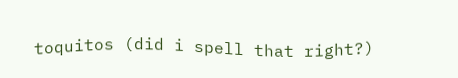toquitos (did i spell that right?)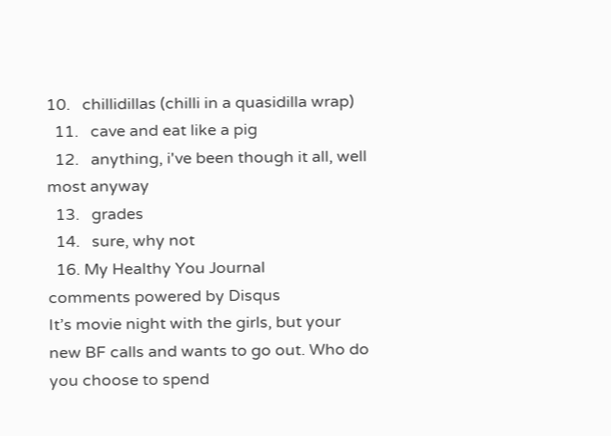10.   chillidillas (chilli in a quasidilla wrap)
  11.   cave and eat like a pig
  12.   anything, i've been though it all, well most anyway
  13.   grades
  14.   sure, why not
  16. My Healthy You Journal
comments powered by Disqus
It’s movie night with the girls, but your new BF calls and wants to go out. Who do you choose to spend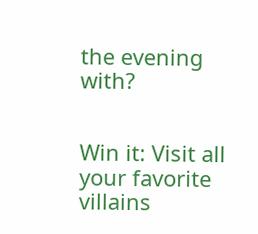the evening with?


Win it: Visit all your favorite villains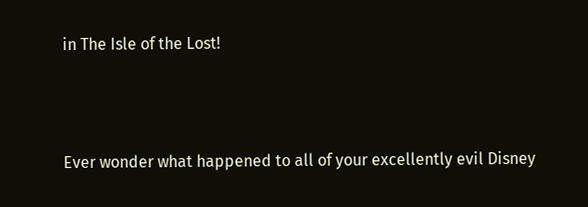in The Isle of the Lost!



Ever wonder what happened to all of your excellently evil Disney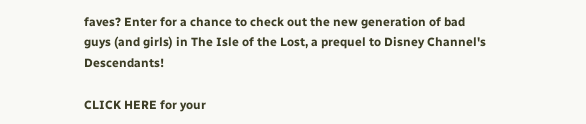faves? Enter for a chance to check out the new generation of bad guys (and girls) in The Isle of the Lost, a prequel to Disney Channel's Descendants!

CLICK HERE for your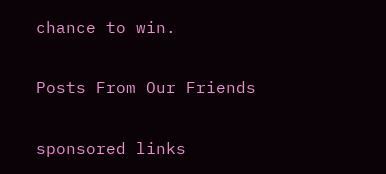chance to win.

Posts From Our Friends

sponsored links